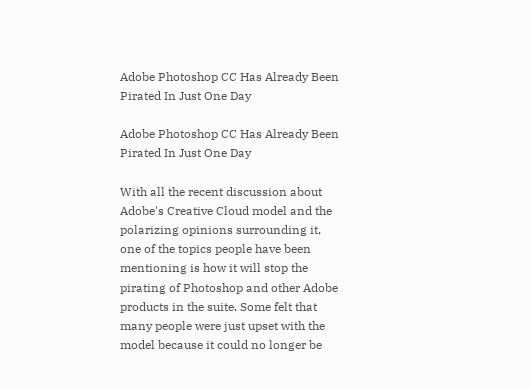Adobe Photoshop CC Has Already Been Pirated In Just One Day

Adobe Photoshop CC Has Already Been Pirated In Just One Day

With all the recent discussion about Adobe's Creative Cloud model and the polarizing opinions surrounding it, one of the topics people have been mentioning is how it will stop the pirating of Photoshop and other Adobe products in the suite. Some felt that many people were just upset with the model because it could no longer be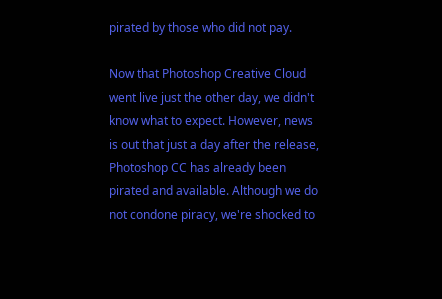pirated by those who did not pay.

Now that Photoshop Creative Cloud went live just the other day, we didn't know what to expect. However, news is out that just a day after the release, Photoshop CC has already been pirated and available. Although we do not condone piracy, we're shocked to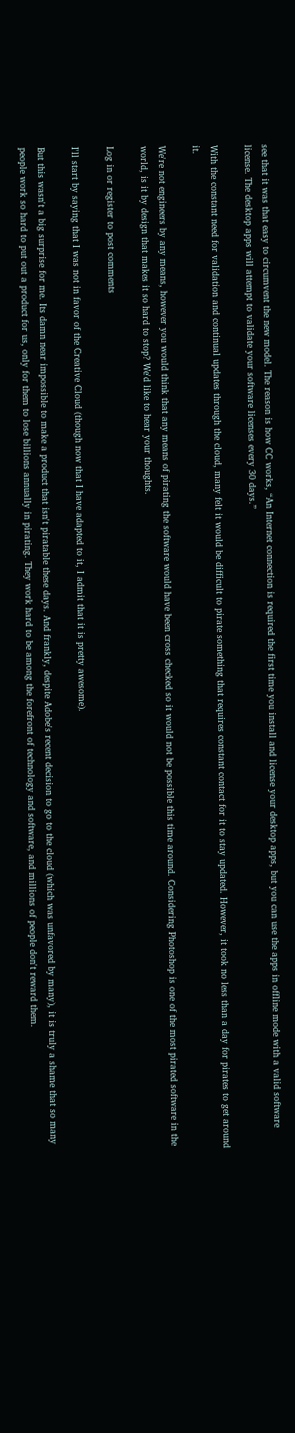see that it was that easy to circumvent the new model. The reason is how CC works, “An Internet connection is required the first time you install and license your desktop apps, but you can use the apps in offline mode with a valid software license. The desktop apps will attempt to validate your software licenses every 30 days.”

With the constant need for validation and continual updates through the cloud, many felt it would be difficult to pirate something that requires constant contact for it to stay updated. However, it took no less than a day for pirates to get around it.

We're not engineers by any means, however you would think that any means of pirating the software would have been cross checked so it would not be possible this time around. Considering Photoshop is one of the most pirated software in the world, is it by design that makes it so hard to stop? We'd like to hear your thoughts.

Log in or register to post comments

I'll start by saying that I was not in favor of the Creative Cloud (though now that I have adapted to it, I admit that it is pretty awesome).

But this wasn't a big surprise for me. Its damn near impossible to make a product that isn't piratable these days. And frankly, despite Adobe's recent decision to go to the cloud (which was unfavored by many), it is truly a shame that so many people work so hard to put out a product for us, only for them to lose billions annually in pirating. They work hard to be among the forefront of technology and software, and millions of people don't reward them.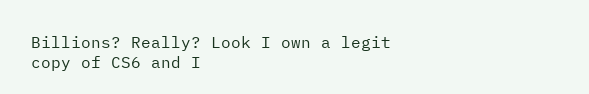Billions? Really? Look I own a legit copy of CS6 and I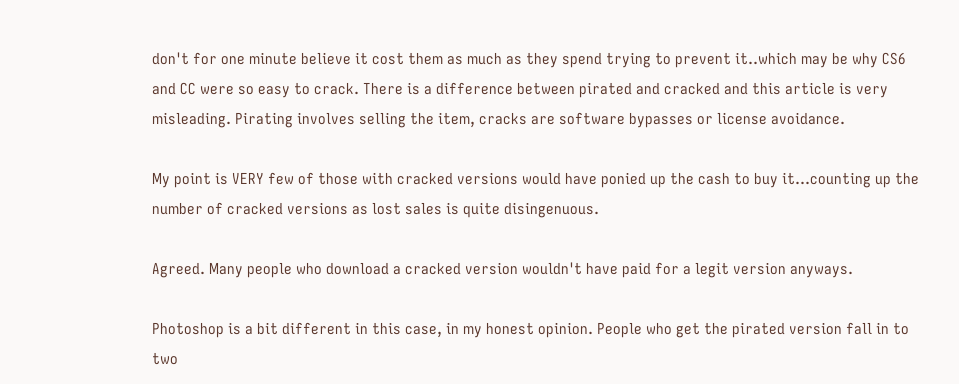don't for one minute believe it cost them as much as they spend trying to prevent it..which may be why CS6 and CC were so easy to crack. There is a difference between pirated and cracked and this article is very misleading. Pirating involves selling the item, cracks are software bypasses or license avoidance.

My point is VERY few of those with cracked versions would have ponied up the cash to buy it...counting up the number of cracked versions as lost sales is quite disingenuous.

Agreed. Many people who download a cracked version wouldn't have paid for a legit version anyways.

Photoshop is a bit different in this case, in my honest opinion. People who get the pirated version fall in to two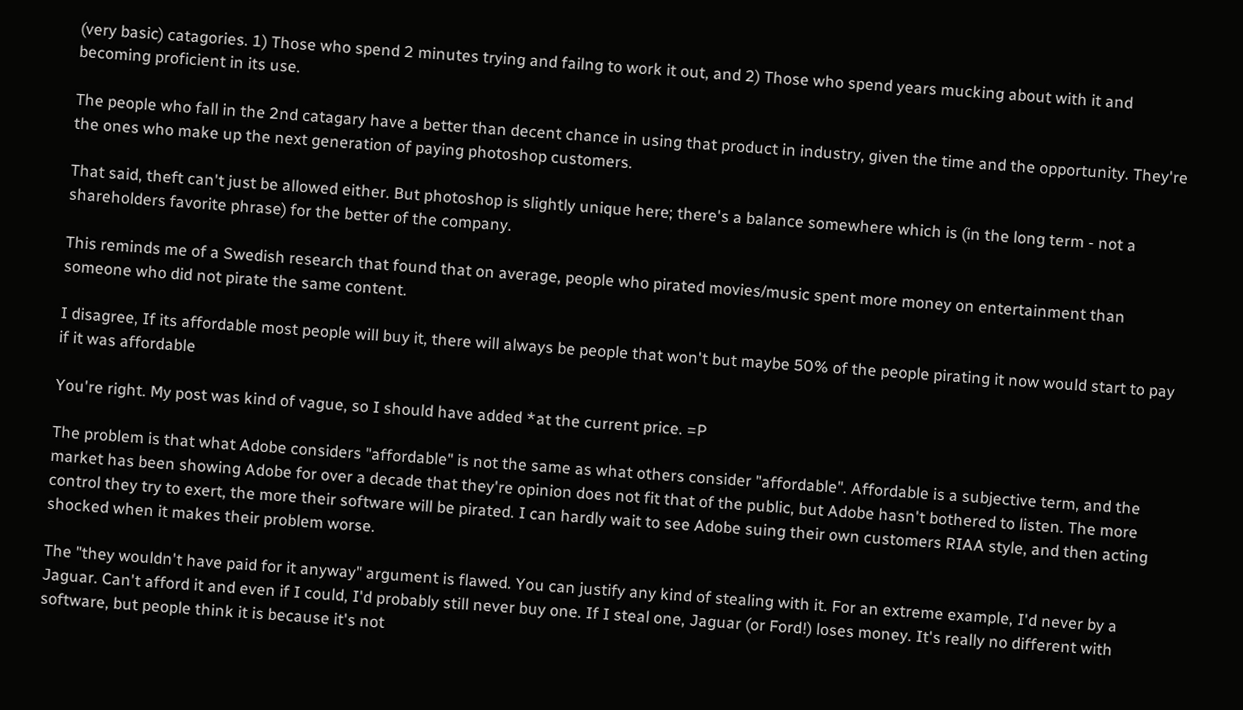(very basic) catagories. 1) Those who spend 2 minutes trying and failng to work it out, and 2) Those who spend years mucking about with it and becoming proficient in its use.

The people who fall in the 2nd catagary have a better than decent chance in using that product in industry, given the time and the opportunity. They're the ones who make up the next generation of paying photoshop customers.

That said, theft can't just be allowed either. But photoshop is slightly unique here; there's a balance somewhere which is (in the long term - not a shareholders favorite phrase) for the better of the company.

This reminds me of a Swedish research that found that on average, people who pirated movies/music spent more money on entertainment than someone who did not pirate the same content.

I disagree, If its affordable most people will buy it, there will always be people that won't but maybe 50% of the people pirating it now would start to pay if it was affordable

You're right. My post was kind of vague, so I should have added *at the current price. =P

The problem is that what Adobe considers "affordable" is not the same as what others consider "affordable". Affordable is a subjective term, and the market has been showing Adobe for over a decade that they're opinion does not fit that of the public, but Adobe hasn't bothered to listen. The more control they try to exert, the more their software will be pirated. I can hardly wait to see Adobe suing their own customers RIAA style, and then acting shocked when it makes their problem worse.

The "they wouldn't have paid for it anyway" argument is flawed. You can justify any kind of stealing with it. For an extreme example, I'd never by a Jaguar. Can't afford it and even if I could, I'd probably still never buy one. If I steal one, Jaguar (or Ford!) loses money. It's really no different with software, but people think it is because it's not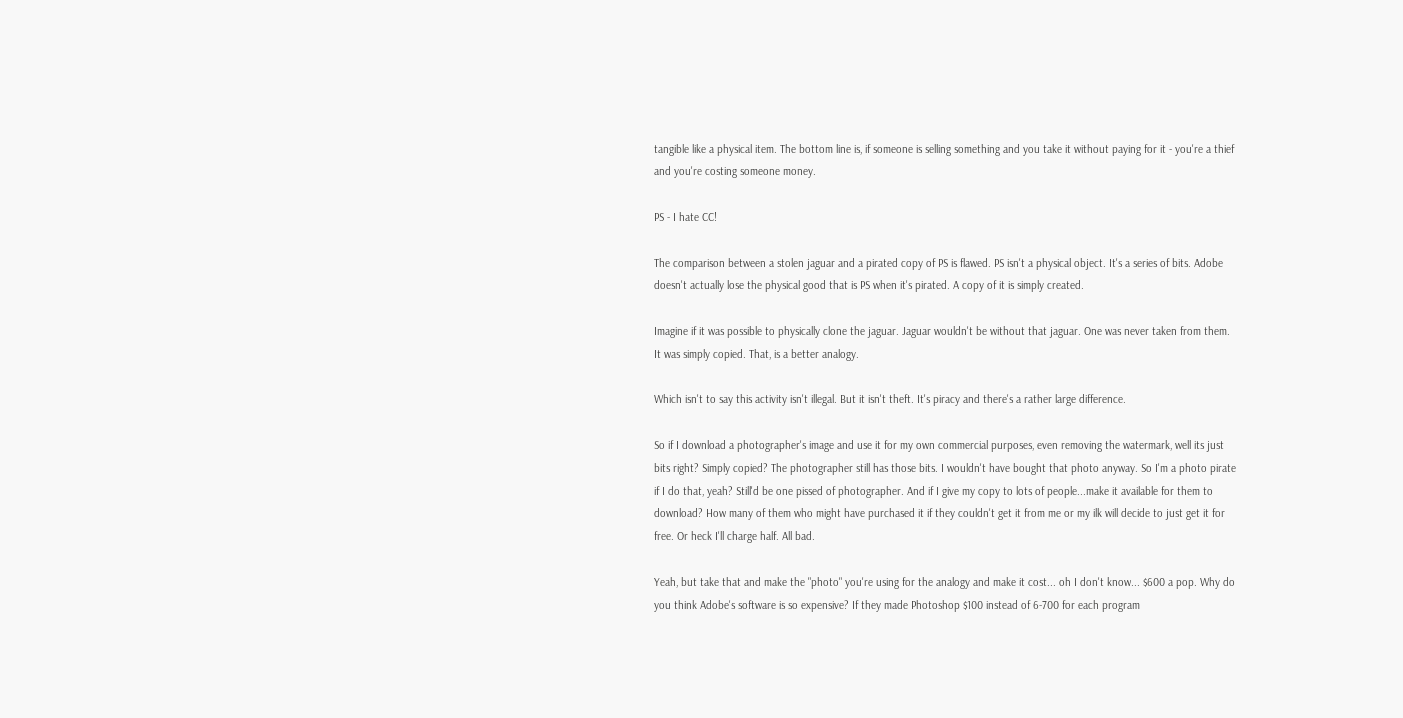tangible like a physical item. The bottom line is, if someone is selling something and you take it without paying for it - you're a thief and you're costing someone money.

PS - I hate CC!

The comparison between a stolen jaguar and a pirated copy of PS is flawed. PS isn't a physical object. It's a series of bits. Adobe doesn't actually lose the physical good that is PS when it's pirated. A copy of it is simply created.

Imagine if it was possible to physically clone the jaguar. Jaguar wouldn't be without that jaguar. One was never taken from them. It was simply copied. That, is a better analogy.

Which isn't to say this activity isn't illegal. But it isn't theft. It's piracy and there's a rather large difference.

So if I download a photographer's image and use it for my own commercial purposes, even removing the watermark, well its just bits right? Simply copied? The photographer still has those bits. I wouldn't have bought that photo anyway. So I'm a photo pirate if I do that, yeah? Still'd be one pissed of photographer. And if I give my copy to lots of people...make it available for them to download? How many of them who might have purchased it if they couldn't get it from me or my ilk will decide to just get it for free. Or heck I'll charge half. All bad.

Yeah, but take that and make the "photo" you're using for the analogy and make it cost... oh I don't know... $600 a pop. Why do you think Adobe's software is so expensive? If they made Photoshop $100 instead of 6-700 for each program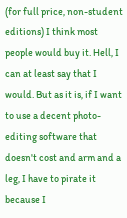(for full price, non-student editions) I think most people would buy it. Hell, I can at least say that I would. But as it is, if I want to use a decent photo-editing software that doesn't cost and arm and a leg, I have to pirate it because I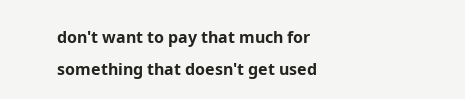don't want to pay that much for something that doesn't get used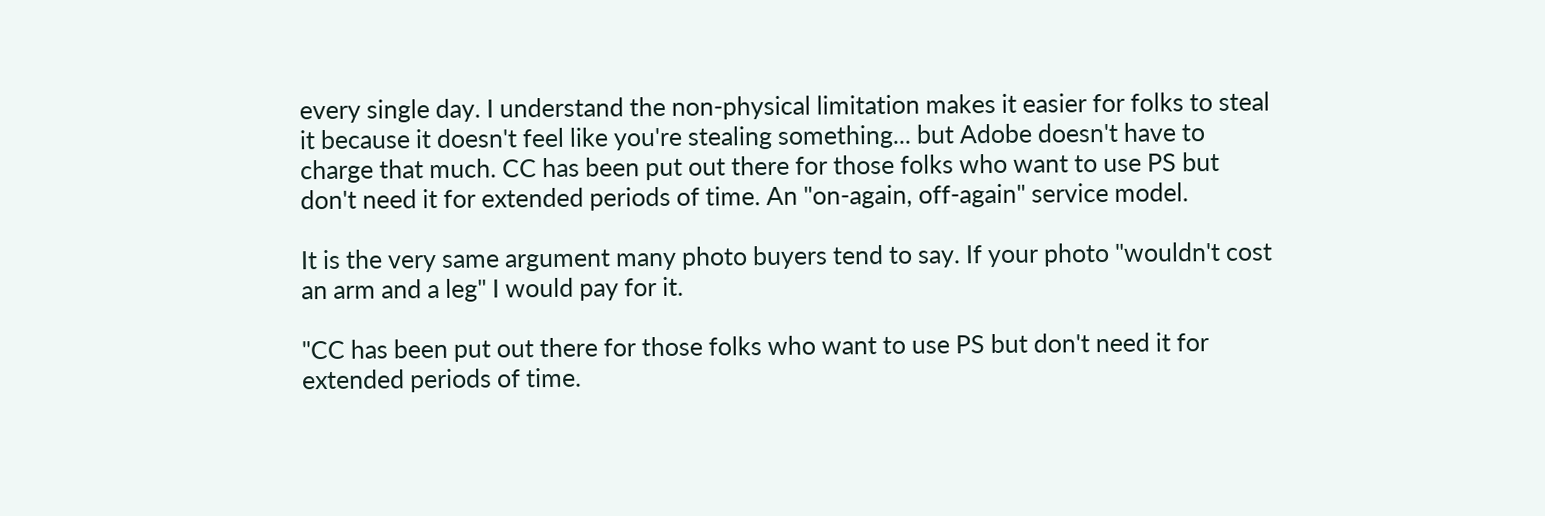every single day. I understand the non-physical limitation makes it easier for folks to steal it because it doesn't feel like you're stealing something... but Adobe doesn't have to charge that much. CC has been put out there for those folks who want to use PS but don't need it for extended periods of time. An "on-again, off-again" service model.

It is the very same argument many photo buyers tend to say. If your photo "wouldn't cost an arm and a leg" I would pay for it.

"CC has been put out there for those folks who want to use PS but don't need it for extended periods of time.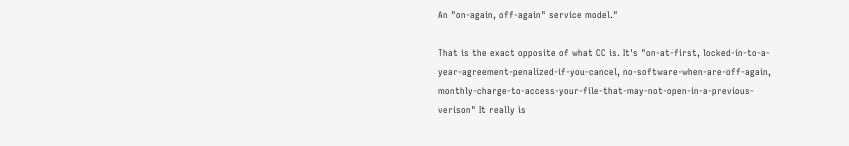An "on-again, off-again" service model."

That is the exact opposite of what CC is. It's "on-at-first, locked-in-to-a-year-agreement-penalized-if-you-cancel, no-software-when-are-off-again, monthly-charge-to-access-your-file-that-may-not-open-in-a-previous-verison" It really is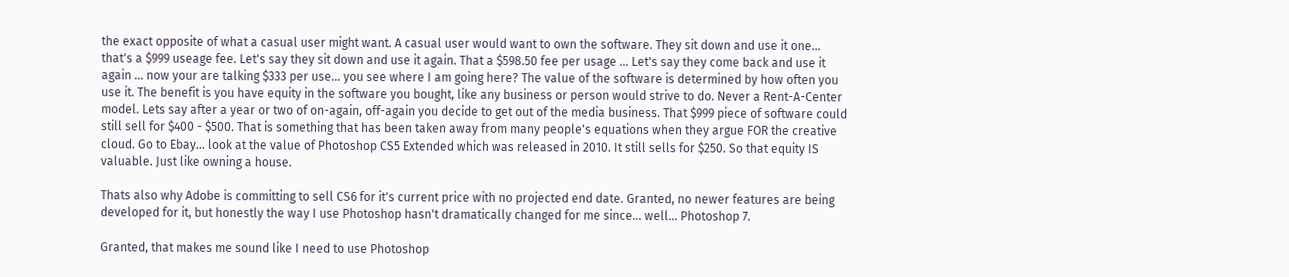the exact opposite of what a casual user might want. A casual user would want to own the software. They sit down and use it one... that's a $999 useage fee. Let's say they sit down and use it again. That a $598.50 fee per usage ... Let's say they come back and use it again ... now your are talking $333 per use... you see where I am going here? The value of the software is determined by how often you use it. The benefit is you have equity in the software you bought, like any business or person would strive to do. Never a Rent-A-Center model. Lets say after a year or two of on-again, off-again you decide to get out of the media business. That $999 piece of software could still sell for $400 - $500. That is something that has been taken away from many people's equations when they argue FOR the creative cloud. Go to Ebay... look at the value of Photoshop CS5 Extended which was released in 2010. It still sells for $250. So that equity IS valuable. Just like owning a house.

Thats also why Adobe is committing to sell CS6 for it's current price with no projected end date. Granted, no newer features are being developed for it, but honestly the way I use Photoshop hasn't dramatically changed for me since... well... Photoshop 7.

Granted, that makes me sound like I need to use Photoshop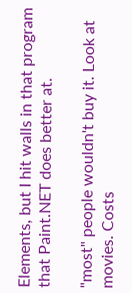Elements, but I hit walls in that program that Paint.NET does better at.

"most" people wouldn't buy it. Look at movies. Costs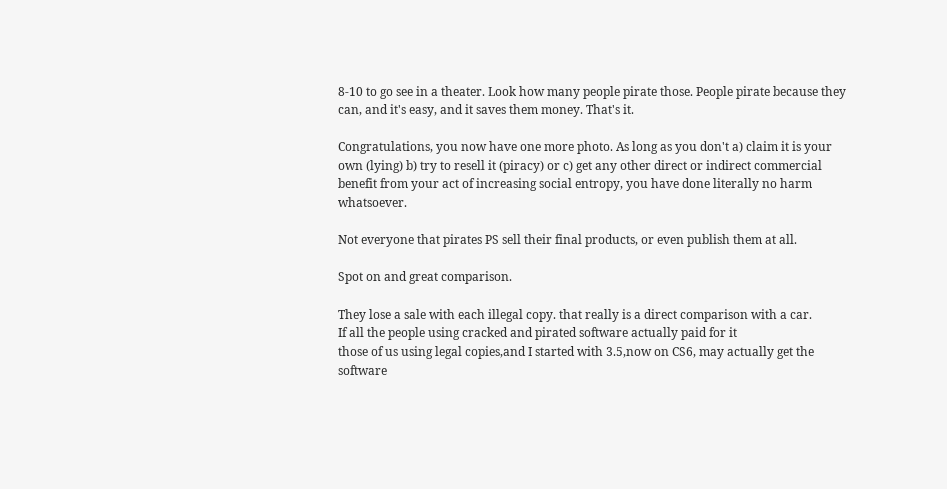8-10 to go see in a theater. Look how many people pirate those. People pirate because they can, and it's easy, and it saves them money. That's it.

Congratulations, you now have one more photo. As long as you don't a) claim it is your own (lying) b) try to resell it (piracy) or c) get any other direct or indirect commercial benefit from your act of increasing social entropy, you have done literally no harm whatsoever.

Not everyone that pirates PS sell their final products, or even publish them at all.

Spot on and great comparison.

They lose a sale with each illegal copy. that really is a direct comparison with a car.
If all the people using cracked and pirated software actually paid for it
those of us using legal copies,and I started with 3.5,now on CS6, may actually get the software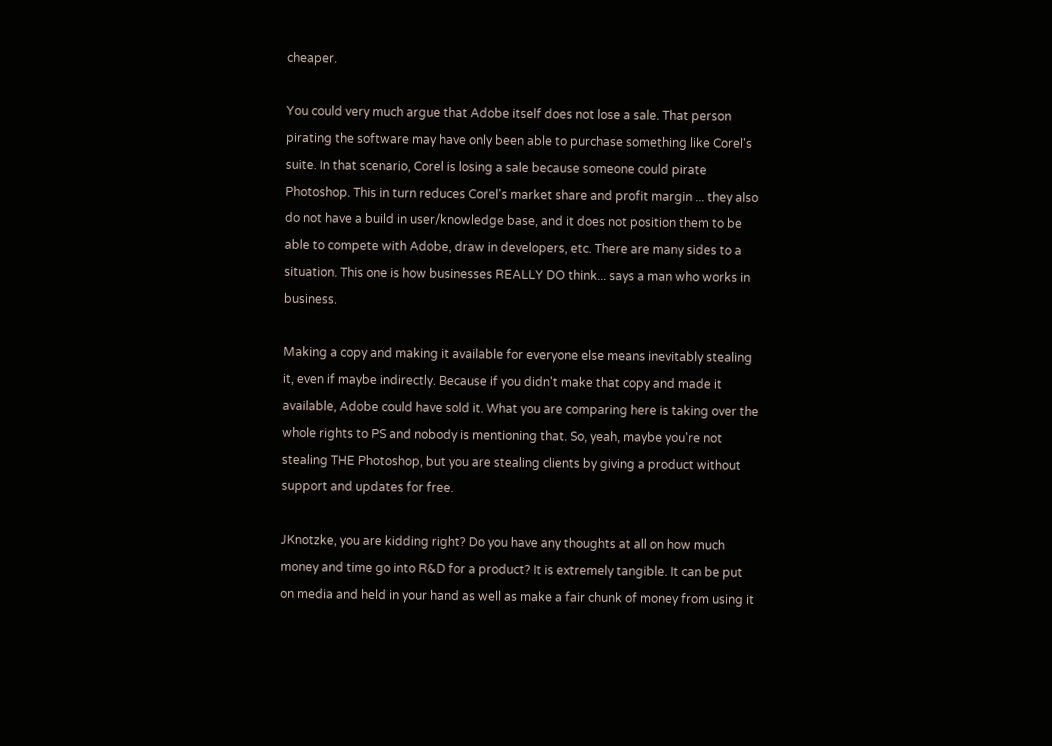cheaper.

You could very much argue that Adobe itself does not lose a sale. That person pirating the software may have only been able to purchase something like Corel's suite. In that scenario, Corel is losing a sale because someone could pirate Photoshop. This in turn reduces Corel's market share and profit margin ... they also do not have a build in user/knowledge base, and it does not position them to be able to compete with Adobe, draw in developers, etc. There are many sides to a situation. This one is how businesses REALLY DO think... says a man who works in business.

Making a copy and making it available for everyone else means inevitably stealing it, even if maybe indirectly. Because if you didn't make that copy and made it available, Adobe could have sold it. What you are comparing here is taking over the whole rights to PS and nobody is mentioning that. So, yeah, maybe you're not stealing THE Photoshop, but you are stealing clients by giving a product without support and updates for free.

JKnotzke, you are kidding right? Do you have any thoughts at all on how much money and time go into R&D for a product? It is extremely tangible. It can be put on media and held in your hand as well as make a fair chunk of money from using it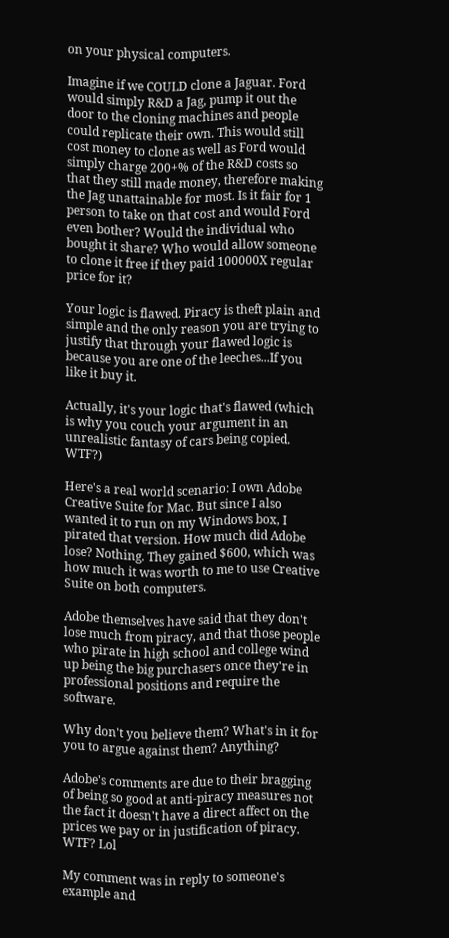on your physical computers.

Imagine if we COULD clone a Jaguar. Ford would simply R&D a Jag, pump it out the door to the cloning machines and people could replicate their own. This would still cost money to clone as well as Ford would simply charge 200+% of the R&D costs so that they still made money, therefore making the Jag unattainable for most. Is it fair for 1 person to take on that cost and would Ford even bother? Would the individual who bought it share? Who would allow someone to clone it free if they paid 100000X regular price for it?

Your logic is flawed. Piracy is theft plain and simple and the only reason you are trying to justify that through your flawed logic is because you are one of the leeches...If you like it buy it.

Actually, it's your logic that's flawed (which is why you couch your argument in an unrealistic fantasy of cars being copied. WTF?)

Here's a real world scenario: I own Adobe Creative Suite for Mac. But since I also wanted it to run on my Windows box, I pirated that version. How much did Adobe lose? Nothing. They gained $600, which was how much it was worth to me to use Creative Suite on both computers.

Adobe themselves have said that they don't lose much from piracy, and that those people who pirate in high school and college wind up being the big purchasers once they're in professional positions and require the software.

Why don't you believe them? What's in it for you to argue against them? Anything?

Adobe's comments are due to their bragging of being so good at anti-piracy measures not the fact it doesn't have a direct affect on the prices we pay or in justification of piracy. WTF? Lol

My comment was in reply to someone's example and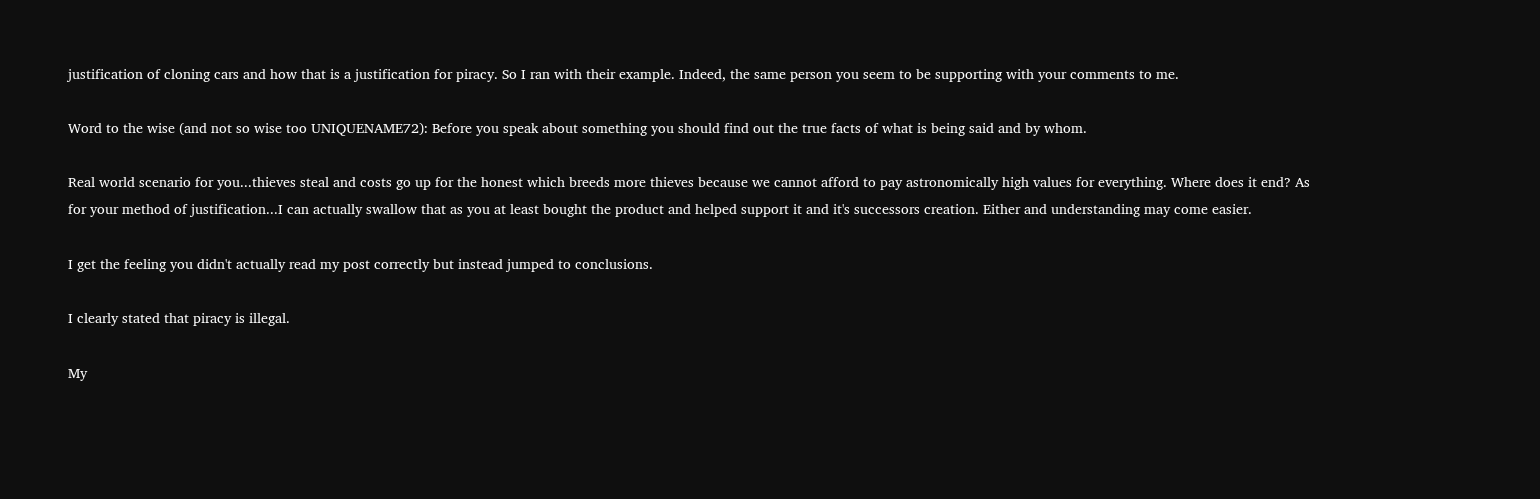justification of cloning cars and how that is a justification for piracy. So I ran with their example. Indeed, the same person you seem to be supporting with your comments to me.

Word to the wise (and not so wise too UNIQUENAME72): Before you speak about something you should find out the true facts of what is being said and by whom.

Real world scenario for you...thieves steal and costs go up for the honest which breeds more thieves because we cannot afford to pay astronomically high values for everything. Where does it end? As for your method of justification...I can actually swallow that as you at least bought the product and helped support it and it's successors creation. Either and understanding may come easier.

I get the feeling you didn't actually read my post correctly but instead jumped to conclusions.

I clearly stated that piracy is illegal.

My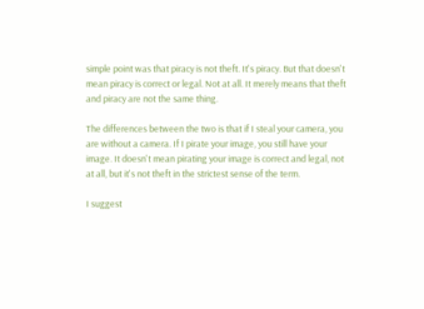simple point was that piracy is not theft. It's piracy. But that doesn't mean piracy is correct or legal. Not at all. It merely means that theft and piracy are not the same thing.

The differences between the two is that if I steal your camera, you are without a camera. If I pirate your image, you still have your image. It doesn't mean pirating your image is correct and legal, not at all, but it's not theft in the strictest sense of the term.

I suggest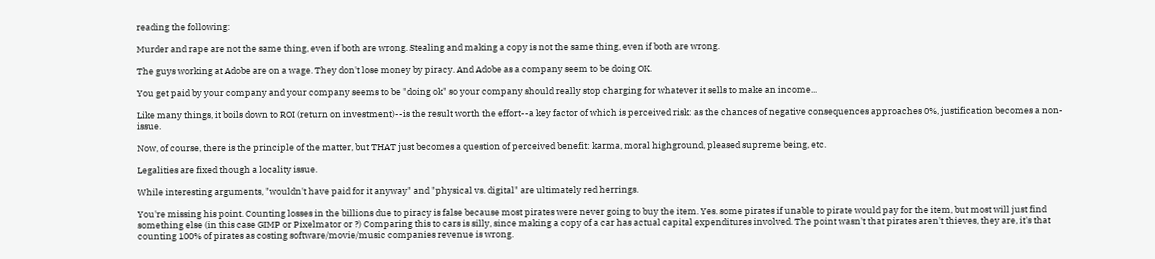reading the following:

Murder and rape are not the same thing, even if both are wrong. Stealing and making a copy is not the same thing, even if both are wrong.

The guys working at Adobe are on a wage. They don't lose money by piracy. And Adobe as a company seem to be doing OK.

You get paid by your company and your company seems to be "doing ok" so your company should really stop charging for whatever it sells to make an income...

Like many things, it boils down to ROI (return on investment)--is the result worth the effort--a key factor of which is perceived risk: as the chances of negative consequences approaches 0%, justification becomes a non-issue.

Now, of course, there is the principle of the matter, but THAT just becomes a question of perceived benefit: karma, moral highground, pleased supreme being, etc.

Legalities are fixed though a locality issue.

While interesting arguments, "wouldn't have paid for it anyway" and "physical vs. digital" are ultimately red herrings.

You're missing his point. Counting losses in the billions due to piracy is false because most pirates were never going to buy the item. Yes. some pirates if unable to pirate would pay for the item, but most will just find something else (in this case GIMP or Pixelmator or ?) Comparing this to cars is silly, since making a copy of a car has actual capital expenditures involved. The point wasn't that pirates aren't thieves, they are, it's that counting 100% of pirates as costing software/movie/music companies revenue is wrong.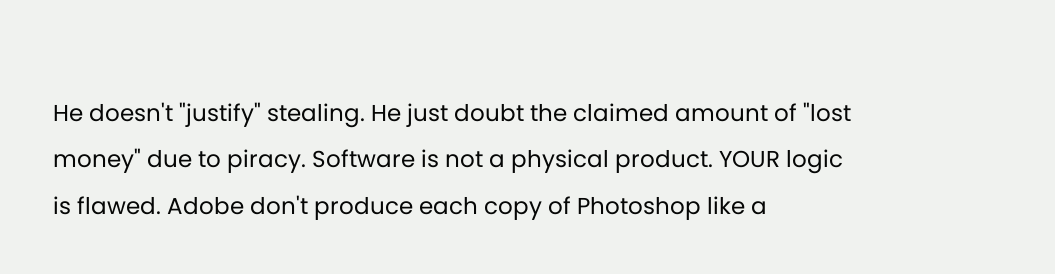He doesn't "justify" stealing. He just doubt the claimed amount of "lost money" due to piracy. Software is not a physical product. YOUR logic is flawed. Adobe don't produce each copy of Photoshop like a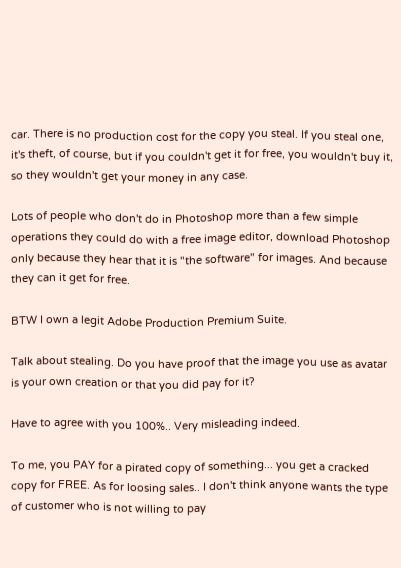car. There is no production cost for the copy you steal. If you steal one, it's theft, of course, but if you couldn't get it for free, you wouldn't buy it, so they wouldn't get your money in any case.

Lots of people who don't do in Photoshop more than a few simple operations they could do with a free image editor, download Photoshop only because they hear that it is "the software" for images. And because they can it get for free.

BTW I own a legit Adobe Production Premium Suite.

Talk about stealing. Do you have proof that the image you use as avatar is your own creation or that you did pay for it?

Have to agree with you 100%.. Very misleading indeed.

To me, you PAY for a pirated copy of something... you get a cracked copy for FREE. As for loosing sales.. I don't think anyone wants the type of customer who is not willing to pay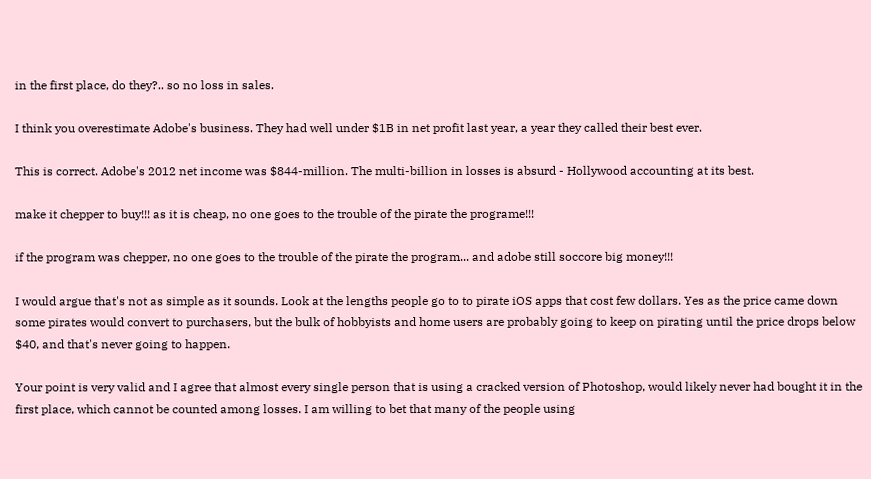in the first place, do they?.. so no loss in sales.

I think you overestimate Adobe's business. They had well under $1B in net profit last year, a year they called their best ever.

This is correct. Adobe's 2012 net income was $844-million. The multi-billion in losses is absurd - Hollywood accounting at its best.

make it chepper to buy!!! as it is cheap, no one goes to the trouble of the pirate the programe!!!

if the program was chepper, no one goes to the trouble of the pirate the program... and adobe still soccore big money!!!

I would argue that's not as simple as it sounds. Look at the lengths people go to to pirate iOS apps that cost few dollars. Yes as the price came down some pirates would convert to purchasers, but the bulk of hobbyists and home users are probably going to keep on pirating until the price drops below $40, and that's never going to happen.

Your point is very valid and I agree that almost every single person that is using a cracked version of Photoshop, would likely never had bought it in the first place, which cannot be counted among losses. I am willing to bet that many of the people using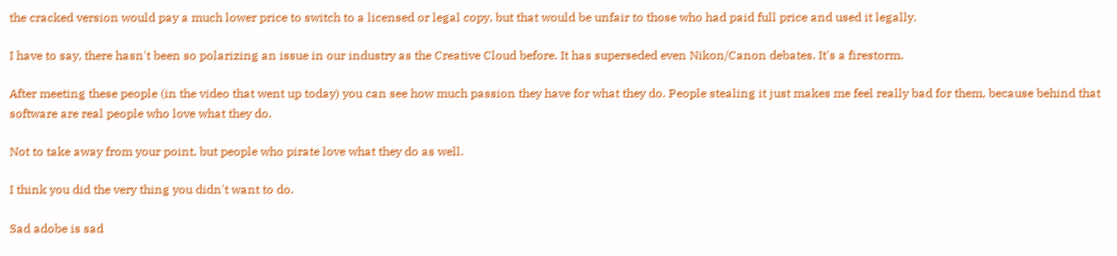the cracked version would pay a much lower price to switch to a licensed or legal copy, but that would be unfair to those who had paid full price and used it legally.

I have to say, there hasn't been so polarizing an issue in our industry as the Creative Cloud before. It has superseded even Nikon/Canon debates. It's a firestorm.

After meeting these people (in the video that went up today) you can see how much passion they have for what they do. People stealing it just makes me feel really bad for them, because behind that software are real people who love what they do.

Not to take away from your point, but people who pirate love what they do as well.

I think you did the very thing you didn't want to do.

Sad adobe is sad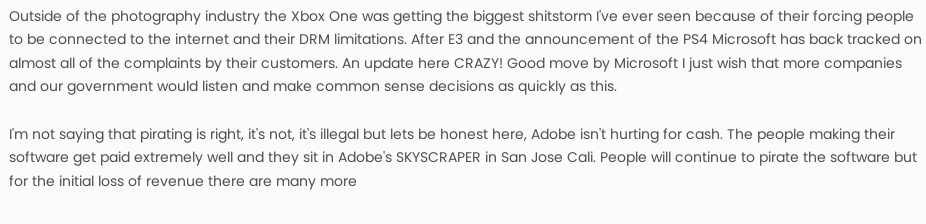Outside of the photography industry the Xbox One was getting the biggest shitstorm I've ever seen because of their forcing people to be connected to the internet and their DRM limitations. After E3 and the announcement of the PS4 Microsoft has back tracked on almost all of the complaints by their customers. An update here CRAZY! Good move by Microsoft I just wish that more companies and our government would listen and make common sense decisions as quickly as this.

I'm not saying that pirating is right, it's not, it's illegal but lets be honest here, Adobe isn't hurting for cash. The people making their software get paid extremely well and they sit in Adobe's SKYSCRAPER in San Jose Cali. People will continue to pirate the software but for the initial loss of revenue there are many more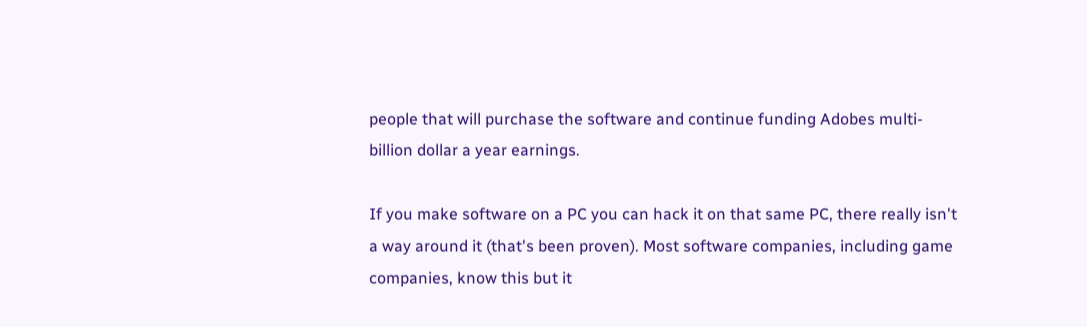people that will purchase the software and continue funding Adobes multi-billion dollar a year earnings.

If you make software on a PC you can hack it on that same PC, there really isn't a way around it (that's been proven). Most software companies, including game companies, know this but it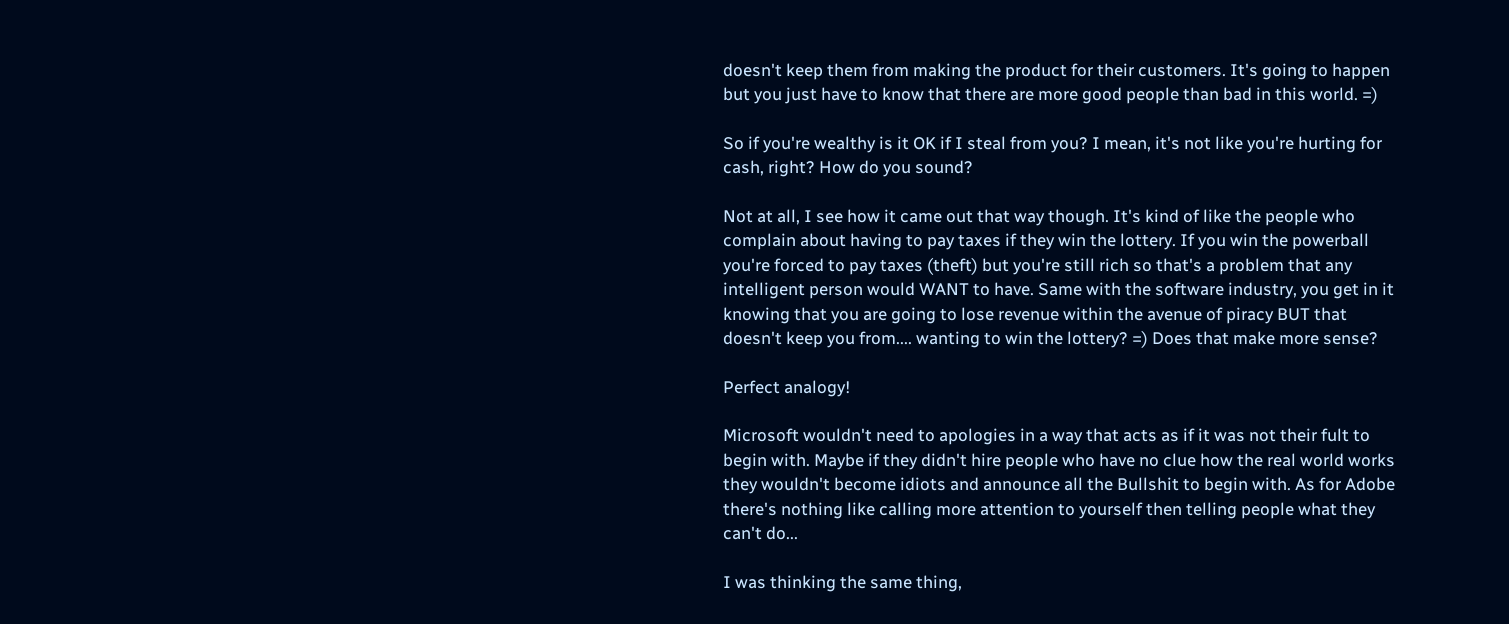doesn't keep them from making the product for their customers. It's going to happen but you just have to know that there are more good people than bad in this world. =)

So if you're wealthy is it OK if I steal from you? I mean, it's not like you're hurting for cash, right? How do you sound?

Not at all, I see how it came out that way though. It's kind of like the people who complain about having to pay taxes if they win the lottery. If you win the powerball you're forced to pay taxes (theft) but you're still rich so that's a problem that any intelligent person would WANT to have. Same with the software industry, you get in it knowing that you are going to lose revenue within the avenue of piracy BUT that doesn't keep you from.... wanting to win the lottery? =) Does that make more sense?

Perfect analogy!

Microsoft wouldn't need to apologies in a way that acts as if it was not their fult to begin with. Maybe if they didn't hire people who have no clue how the real world works they wouldn't become idiots and announce all the Bullshit to begin with. As for Adobe there's nothing like calling more attention to yourself then telling people what they can't do...

I was thinking the same thing,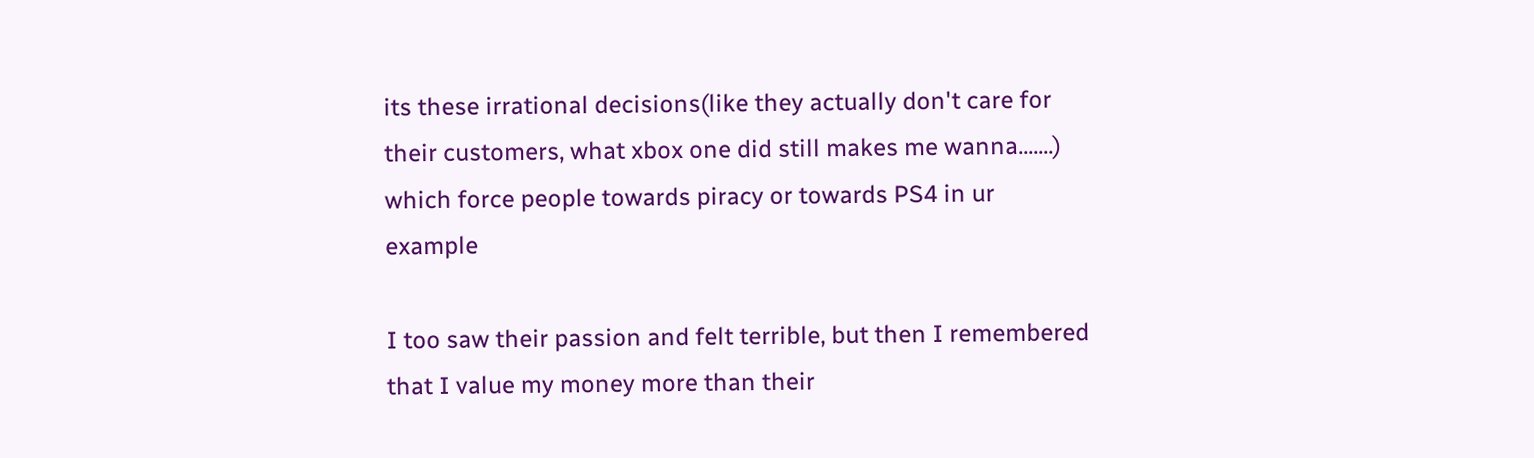its these irrational decisions(like they actually don't care for their customers, what xbox one did still makes me wanna.......) which force people towards piracy or towards PS4 in ur example

I too saw their passion and felt terrible, but then I remembered that I value my money more than their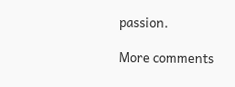passion.

More comments